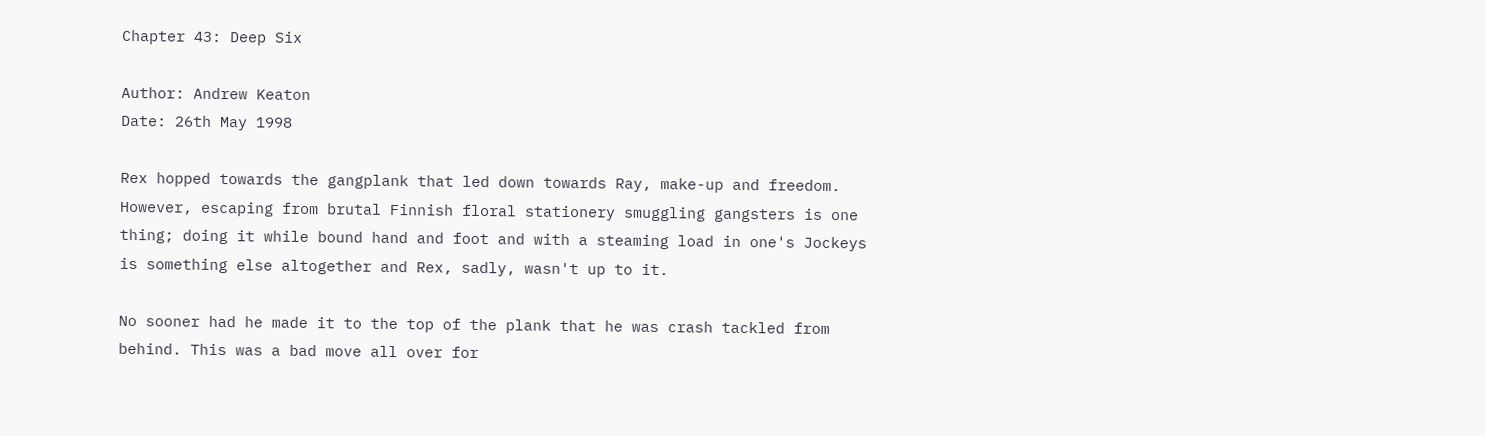Chapter 43: Deep Six

Author: Andrew Keaton
Date: 26th May 1998

Rex hopped towards the gangplank that led down towards Ray, make-up and freedom. However, escaping from brutal Finnish floral stationery smuggling gangsters is one thing; doing it while bound hand and foot and with a steaming load in one's Jockeys is something else altogether and Rex, sadly, wasn't up to it.

No sooner had he made it to the top of the plank that he was crash tackled from behind. This was a bad move all over for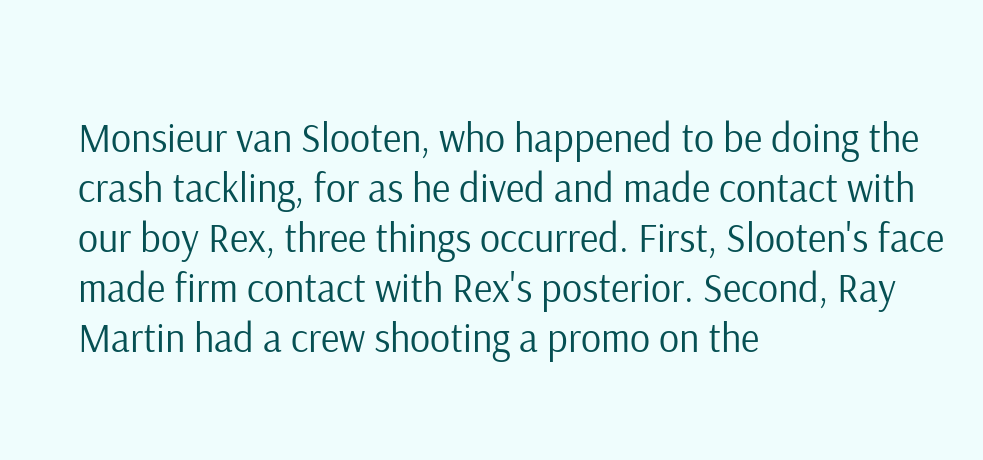Monsieur van Slooten, who happened to be doing the crash tackling, for as he dived and made contact with our boy Rex, three things occurred. First, Slooten's face made firm contact with Rex's posterior. Second, Ray Martin had a crew shooting a promo on the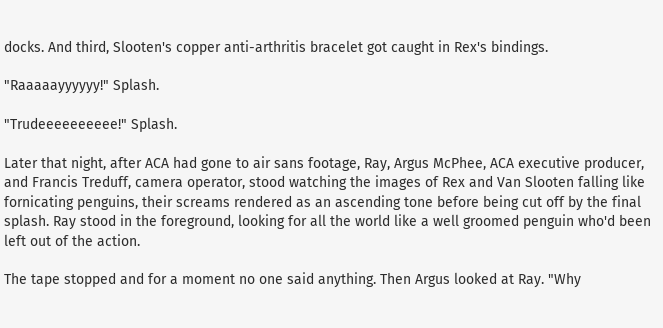docks. And third, Slooten's copper anti-arthritis bracelet got caught in Rex's bindings.

"Raaaaayyyyyy!" Splash.

"Trudeeeeeeeeee!" Splash.

Later that night, after ACA had gone to air sans footage, Ray, Argus McPhee, ACA executive producer, and Francis Treduff, camera operator, stood watching the images of Rex and Van Slooten falling like fornicating penguins, their screams rendered as an ascending tone before being cut off by the final splash. Ray stood in the foreground, looking for all the world like a well groomed penguin who'd been left out of the action.

The tape stopped and for a moment no one said anything. Then Argus looked at Ray. "Why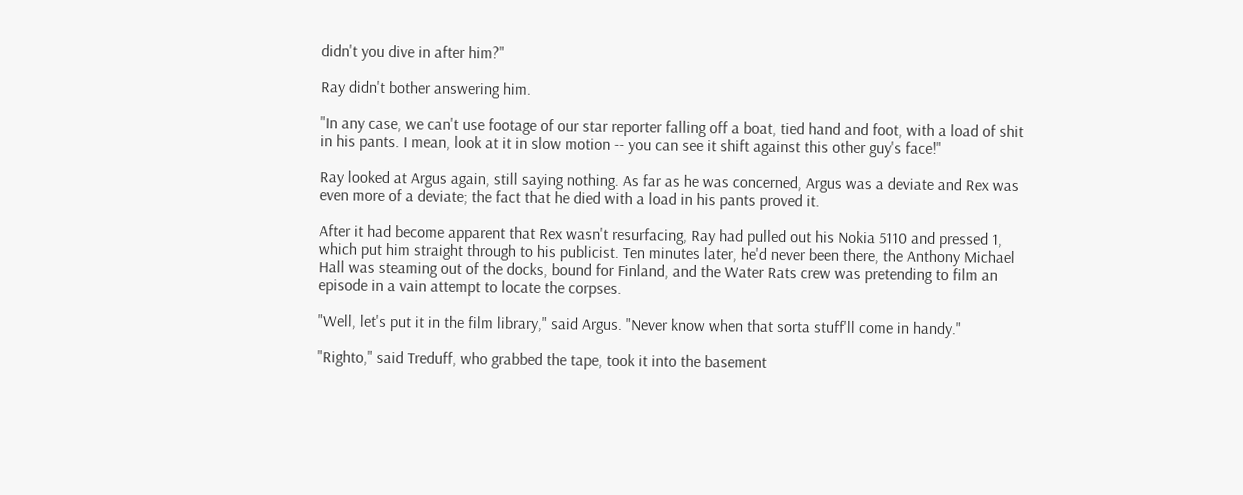didn't you dive in after him?"

Ray didn't bother answering him.

"In any case, we can't use footage of our star reporter falling off a boat, tied hand and foot, with a load of shit in his pants. I mean, look at it in slow motion -- you can see it shift against this other guy's face!"

Ray looked at Argus again, still saying nothing. As far as he was concerned, Argus was a deviate and Rex was even more of a deviate; the fact that he died with a load in his pants proved it.

After it had become apparent that Rex wasn't resurfacing, Ray had pulled out his Nokia 5110 and pressed 1, which put him straight through to his publicist. Ten minutes later, he'd never been there, the Anthony Michael Hall was steaming out of the docks, bound for Finland, and the Water Rats crew was pretending to film an episode in a vain attempt to locate the corpses.

"Well, let's put it in the film library," said Argus. "Never know when that sorta stuff'll come in handy."

"Righto," said Treduff, who grabbed the tape, took it into the basement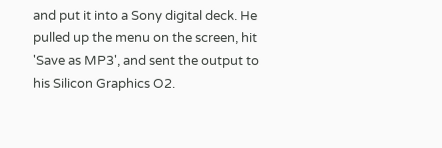and put it into a Sony digital deck. He pulled up the menu on the screen, hit 'Save as MP3', and sent the output to his Silicon Graphics O2.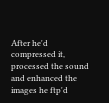After he'd compressed it, processed the sound and enhanced the images he ftp'd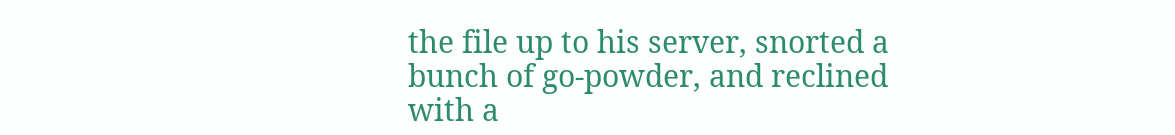the file up to his server, snorted a bunch of go-powder, and reclined with a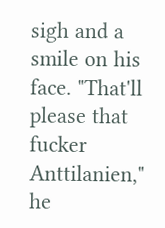sigh and a smile on his face. "That'll please that fucker Anttilanien," he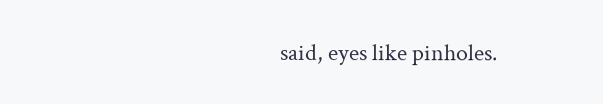said, eyes like pinholes.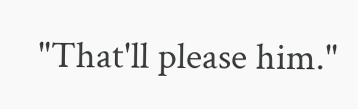"That'll please him."